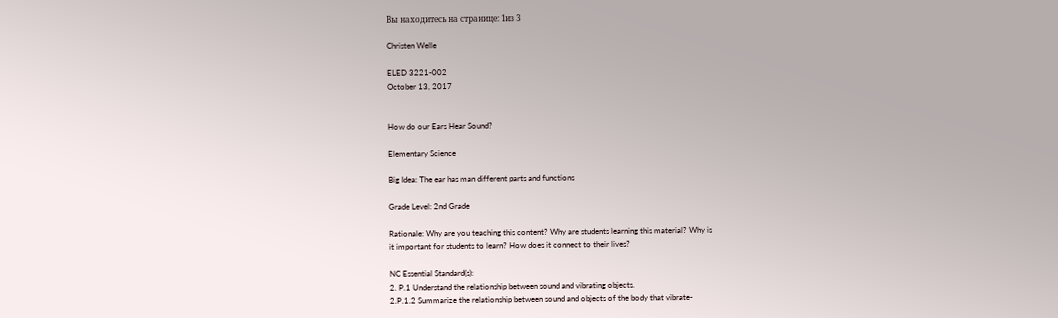Вы находитесь на странице: 1из 3

Christen Welle

ELED 3221-002
October 13, 2017


How do our Ears Hear Sound?

Elementary Science

Big Idea: The ear has man different parts and functions

Grade Level: 2nd Grade

Rationale: Why are you teaching this content? Why are students learning this material? Why is
it important for students to learn? How does it connect to their lives?

NC Essential Standard(s):
2. P.1 Understand the relationship between sound and vibrating objects.
2.P.1.2 Summarize the relationship between sound and objects of the body that vibrate-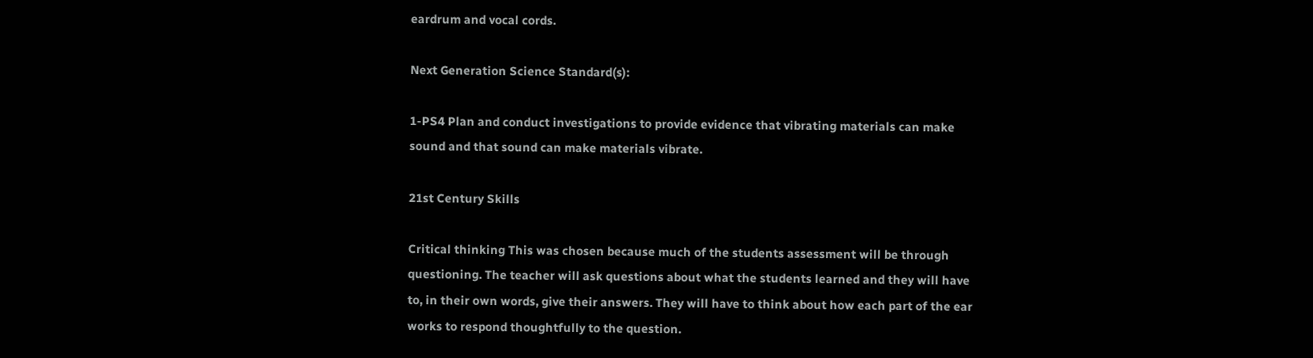eardrum and vocal cords.

Next Generation Science Standard(s):

1-PS4 Plan and conduct investigations to provide evidence that vibrating materials can make
sound and that sound can make materials vibrate.

21st Century Skills

Critical thinking This was chosen because much of the students assessment will be through
questioning. The teacher will ask questions about what the students learned and they will have
to, in their own words, give their answers. They will have to think about how each part of the ear
works to respond thoughtfully to the question.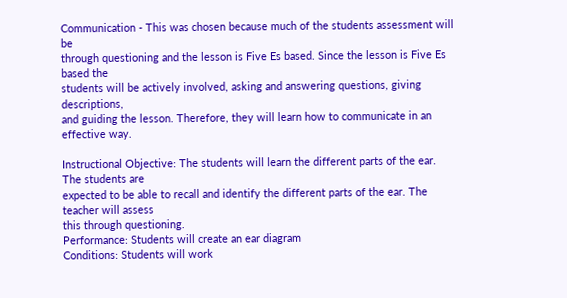Communication - This was chosen because much of the students assessment will be
through questioning and the lesson is Five Es based. Since the lesson is Five Es based the
students will be actively involved, asking and answering questions, giving descriptions,
and guiding the lesson. Therefore, they will learn how to communicate in an effective way.

Instructional Objective: The students will learn the different parts of the ear. The students are
expected to be able to recall and identify the different parts of the ear. The teacher will assess
this through questioning.
Performance: Students will create an ear diagram
Conditions: Students will work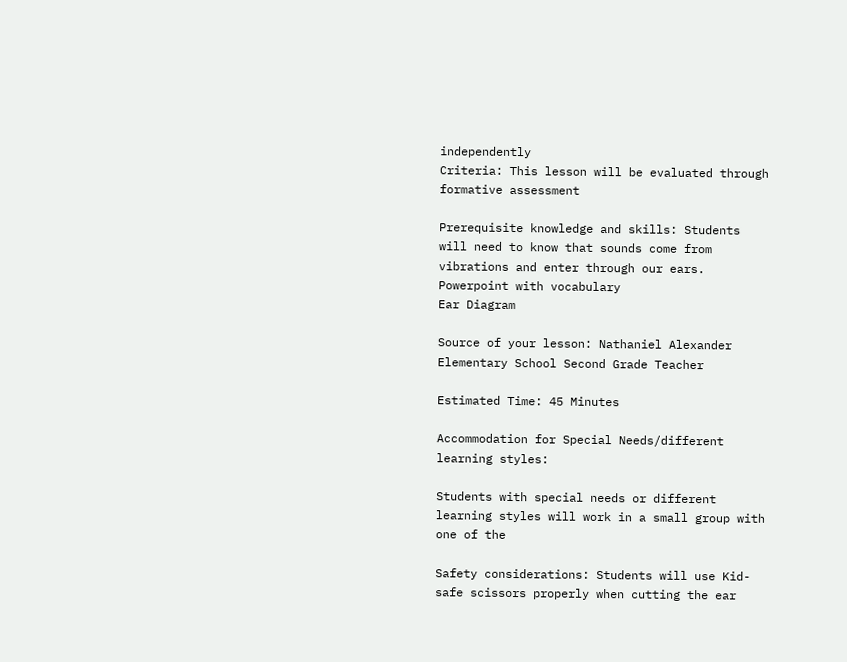independently
Criteria: This lesson will be evaluated through formative assessment

Prerequisite knowledge and skills: Students will need to know that sounds come from
vibrations and enter through our ears.
Powerpoint with vocabulary
Ear Diagram

Source of your lesson: Nathaniel Alexander Elementary School Second Grade Teacher

Estimated Time: 45 Minutes

Accommodation for Special Needs/different learning styles:

Students with special needs or different learning styles will work in a small group with one of the

Safety considerations: Students will use Kid-safe scissors properly when cutting the ear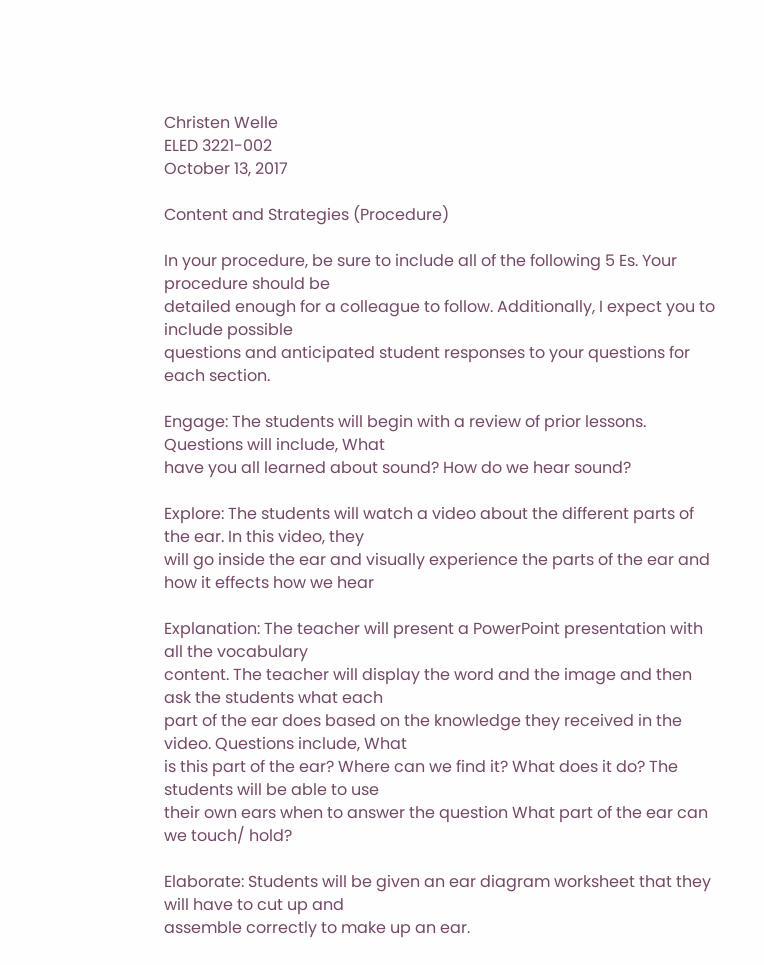Christen Welle
ELED 3221-002
October 13, 2017

Content and Strategies (Procedure)

In your procedure, be sure to include all of the following 5 Es. Your procedure should be
detailed enough for a colleague to follow. Additionally, I expect you to include possible
questions and anticipated student responses to your questions for each section.

Engage: The students will begin with a review of prior lessons. Questions will include, What
have you all learned about sound? How do we hear sound?

Explore: The students will watch a video about the different parts of the ear. In this video, they
will go inside the ear and visually experience the parts of the ear and how it effects how we hear

Explanation: The teacher will present a PowerPoint presentation with all the vocabulary
content. The teacher will display the word and the image and then ask the students what each
part of the ear does based on the knowledge they received in the video. Questions include, What
is this part of the ear? Where can we find it? What does it do? The students will be able to use
their own ears when to answer the question What part of the ear can we touch/ hold?

Elaborate: Students will be given an ear diagram worksheet that they will have to cut up and
assemble correctly to make up an ear.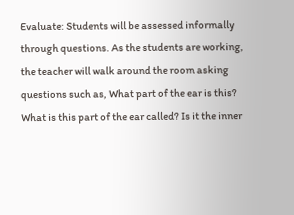Evaluate: Students will be assessed informally through questions. As the students are working,
the teacher will walk around the room asking questions such as, What part of the ear is this?
What is this part of the ear called? Is it the inner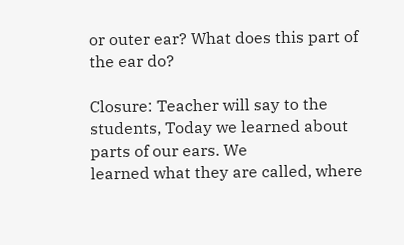or outer ear? What does this part of the ear do?

Closure: Teacher will say to the students, Today we learned about parts of our ears. We
learned what they are called, where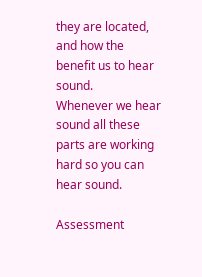they are located, and how the benefit us to hear sound.
Whenever we hear sound all these parts are working hard so you can hear sound.

Assessment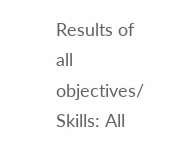Results of all objectives/ Skills: All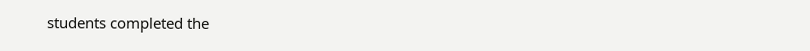students completed the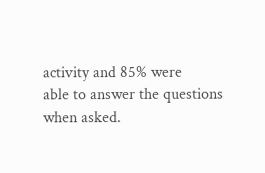activity and 85% were
able to answer the questions when asked.